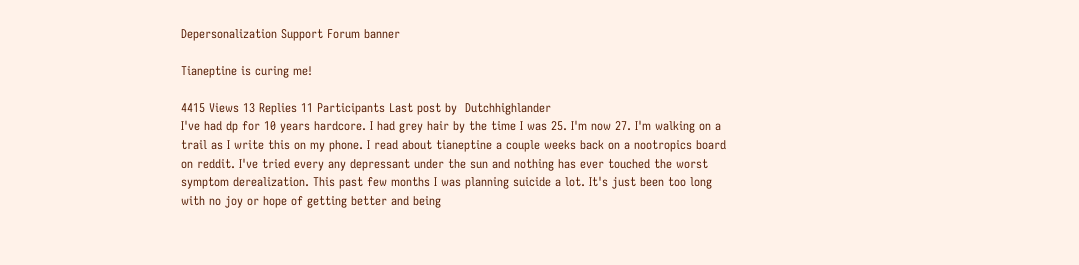Depersonalization Support Forum banner

Tianeptine is curing me!

4415 Views 13 Replies 11 Participants Last post by  Dutchhighlander
I've had dp for 10 years hardcore. I had grey hair by the time I was 25. I'm now 27. I'm walking on a trail as I write this on my phone. I read about tianeptine a couple weeks back on a nootropics board on reddit. I've tried every any depressant under the sun and nothing has ever touched the worst symptom derealization. This past few months I was planning suicide a lot. It's just been too long with no joy or hope of getting better and being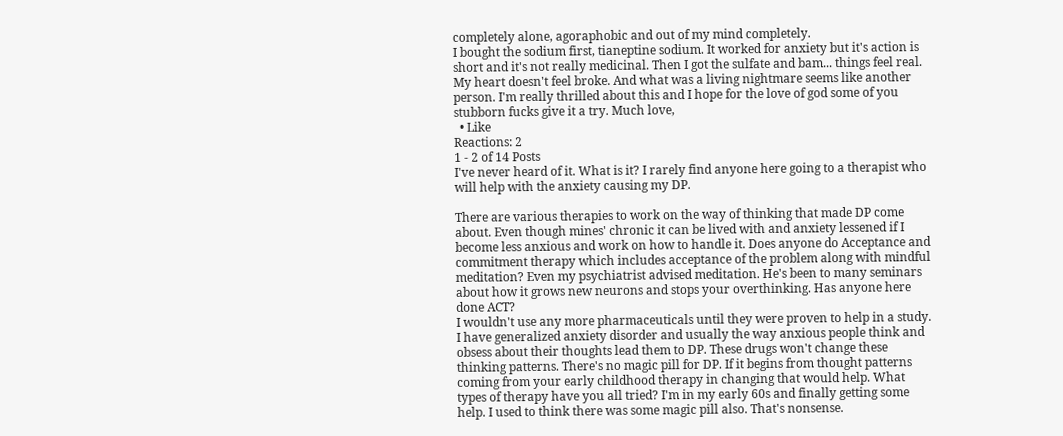completely alone, agoraphobic and out of my mind completely.
I bought the sodium first, tianeptine sodium. It worked for anxiety but it's action is short and it's not really medicinal. Then I got the sulfate and bam... things feel real. My heart doesn't feel broke. And what was a living nightmare seems like another person. I'm really thrilled about this and I hope for the love of god some of you stubborn fucks give it a try. Much love,
  • Like
Reactions: 2
1 - 2 of 14 Posts
I've never heard of it. What is it? I rarely find anyone here going to a therapist who will help with the anxiety causing my DP.

There are various therapies to work on the way of thinking that made DP come about. Even though mines' chronic it can be lived with and anxiety lessened if I become less anxious and work on how to handle it. Does anyone do Acceptance and commitment therapy which includes acceptance of the problem along with mindful meditation? Even my psychiatrist advised meditation. He's been to many seminars about how it grows new neurons and stops your overthinking. Has anyone here done ACT?
I wouldn't use any more pharmaceuticals until they were proven to help in a study. I have generalized anxiety disorder and usually the way anxious people think and obsess about their thoughts lead them to DP. These drugs won't change these thinking patterns. There's no magic pill for DP. If it begins from thought patterns coming from your early childhood therapy in changing that would help. What types of therapy have you all tried? I'm in my early 60s and finally getting some help. I used to think there was some magic pill also. That's nonsense.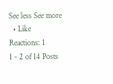See less See more
  • Like
Reactions: 1
1 - 2 of 14 Posts